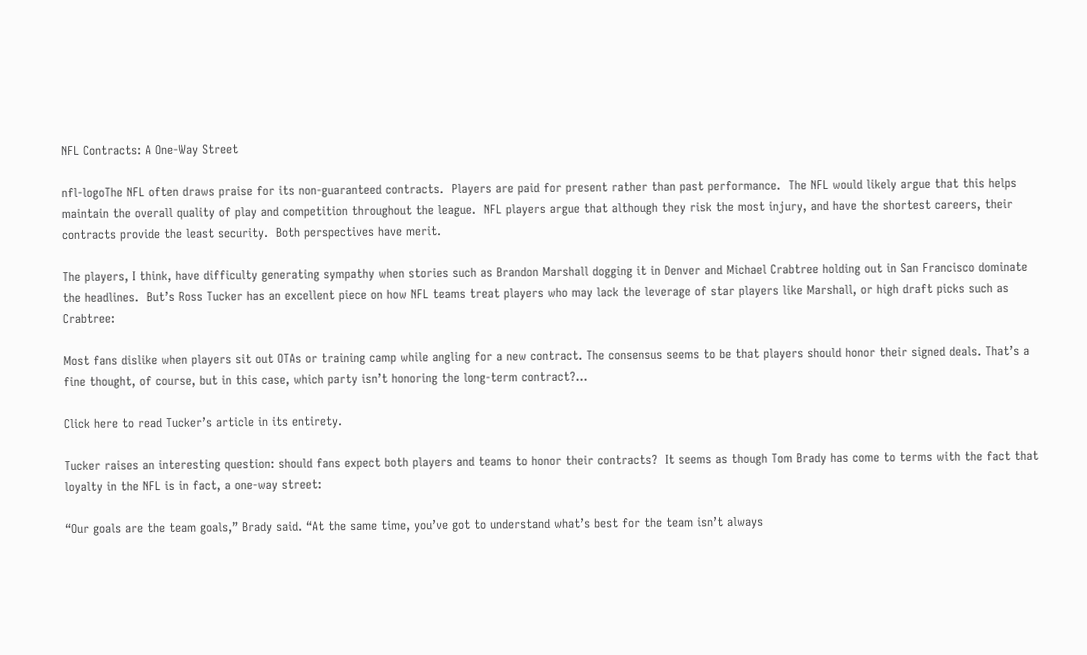NFL Contracts: A One-Way Street

nfl-logoThe NFL often draws praise for its non-guaranteed contracts.  Players are paid for present rather than past performance.  The NFL would likely argue that this helps maintain the overall quality of play and competition throughout the league.  NFL players argue that although they risk the most injury, and have the shortest careers, their contracts provide the least security.  Both perspectives have merit.

The players, I think, have difficulty generating sympathy when stories such as Brandon Marshall dogging it in Denver and Michael Crabtree holding out in San Francisco dominate the headlines.  But’s Ross Tucker has an excellent piece on how NFL teams treat players who may lack the leverage of star players like Marshall, or high draft picks such as Crabtree:

Most fans dislike when players sit out OTAs or training camp while angling for a new contract. The consensus seems to be that players should honor their signed deals. That’s a fine thought, of course, but in this case, which party isn’t honoring the long-term contract?…

Click here to read Tucker’s article in its entirety.

Tucker raises an interesting question: should fans expect both players and teams to honor their contracts?  It seems as though Tom Brady has come to terms with the fact that loyalty in the NFL is in fact, a one-way street:

“Our goals are the team goals,” Brady said. “At the same time, you’ve got to understand what’s best for the team isn’t always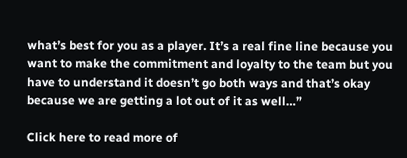what’s best for you as a player. It’s a real fine line because you want to make the commitment and loyalty to the team but you have to understand it doesn’t go both ways and that’s okay because we are getting a lot out of it as well…”

Click here to read more of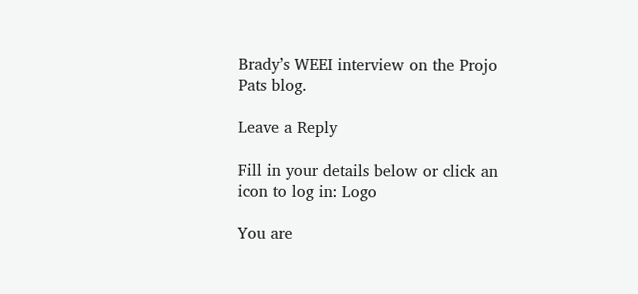Brady’s WEEI interview on the Projo Pats blog.

Leave a Reply

Fill in your details below or click an icon to log in: Logo

You are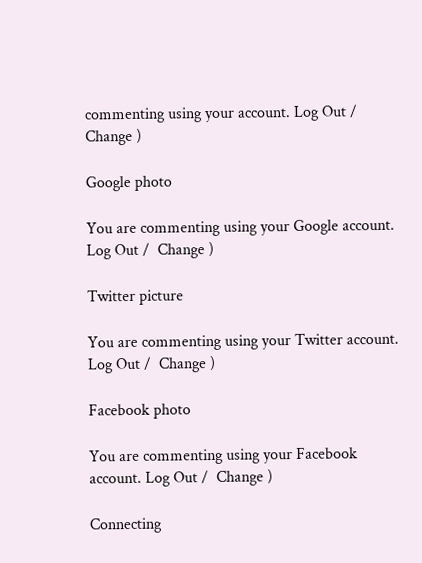commenting using your account. Log Out /  Change )

Google photo

You are commenting using your Google account. Log Out /  Change )

Twitter picture

You are commenting using your Twitter account. Log Out /  Change )

Facebook photo

You are commenting using your Facebook account. Log Out /  Change )

Connecting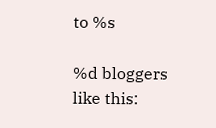to %s

%d bloggers like this: